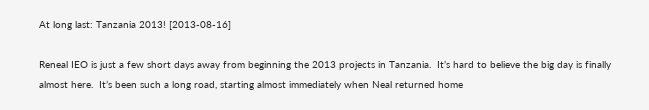At long last: Tanzania 2013! [2013-08-16]

Reneal IEO is just a few short days away from beginning the 2013 projects in Tanzania.  It’s hard to believe the big day is finally almost here.  It’s been such a long road, starting almost immediately when Neal returned home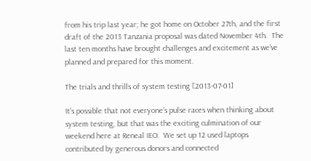from his trip last year; he got home on October 27th, and the first draft of the 2013 Tanzania proposal was dated November 4th.  The last ten months have brought challenges and excitement as we’ve planned and prepared for this moment.

The trials and thrills of system testing [2013-07-01]

It’s possible that not everyone’s pulse races when thinking about system testing, but that was the exciting culmination of our weekend here at Reneal IEO.  We set up 12 used laptops contributed by generous donors and connected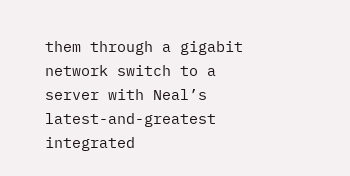them through a gigabit network switch to a server with Neal’s latest-and-greatest integrated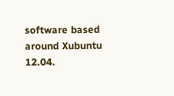software based around Xubuntu 12.04.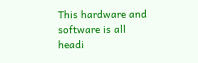This hardware and software is all headi